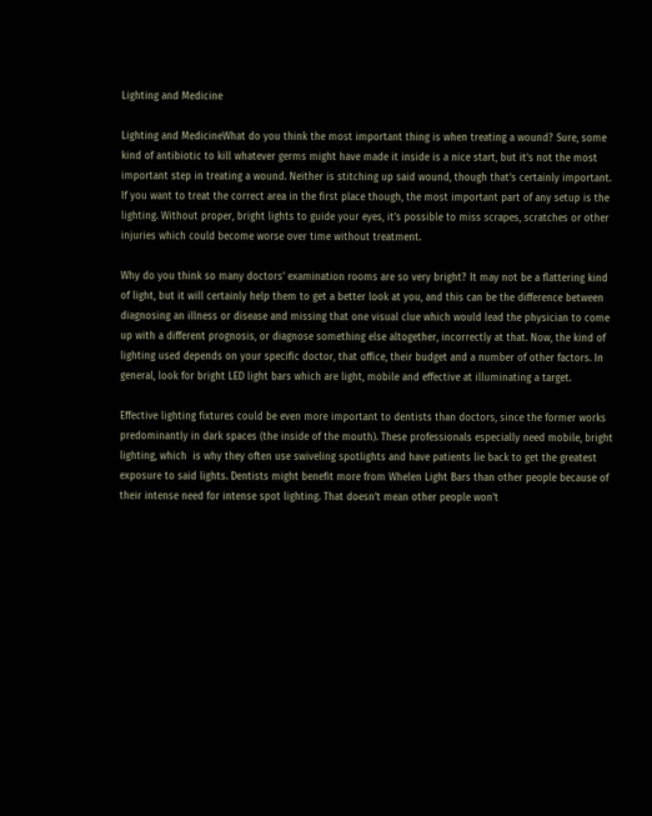Lighting and Medicine

Lighting and MedicineWhat do you think the most important thing is when treating a wound? Sure, some kind of antibiotic to kill whatever germs might have made it inside is a nice start, but it’s not the most important step in treating a wound. Neither is stitching up said wound, though that’s certainly important. If you want to treat the correct area in the first place though, the most important part of any setup is the lighting. Without proper, bright lights to guide your eyes, it’s possible to miss scrapes, scratches or other injuries which could become worse over time without treatment.

Why do you think so many doctors’ examination rooms are so very bright? It may not be a flattering kind of light, but it will certainly help them to get a better look at you, and this can be the difference between diagnosing an illness or disease and missing that one visual clue which would lead the physician to come up with a different prognosis, or diagnose something else altogether, incorrectly at that. Now, the kind of lighting used depends on your specific doctor, that office, their budget and a number of other factors. In general, look for bright LED light bars which are light, mobile and effective at illuminating a target.

Effective lighting fixtures could be even more important to dentists than doctors, since the former works predominantly in dark spaces (the inside of the mouth). These professionals especially need mobile, bright lighting, which  is why they often use swiveling spotlights and have patients lie back to get the greatest exposure to said lights. Dentists might benefit more from Whelen Light Bars than other people because of their intense need for intense spot lighting. That doesn’t mean other people won’t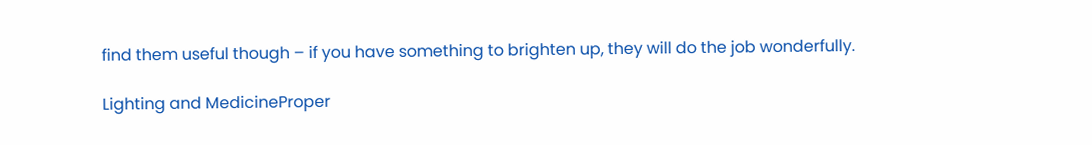find them useful though – if you have something to brighten up, they will do the job wonderfully.

Lighting and MedicineProper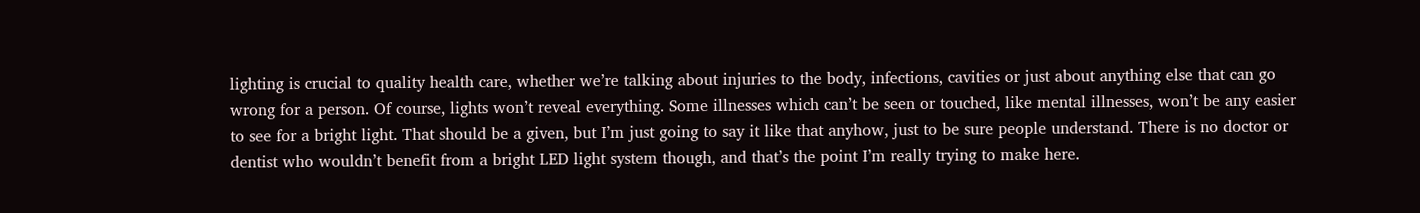lighting is crucial to quality health care, whether we’re talking about injuries to the body, infections, cavities or just about anything else that can go wrong for a person. Of course, lights won’t reveal everything. Some illnesses which can’t be seen or touched, like mental illnesses, won’t be any easier to see for a bright light. That should be a given, but I’m just going to say it like that anyhow, just to be sure people understand. There is no doctor or dentist who wouldn’t benefit from a bright LED light system though, and that’s the point I’m really trying to make here.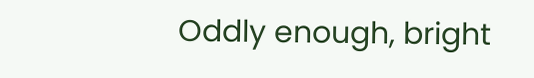Oddly enough, bright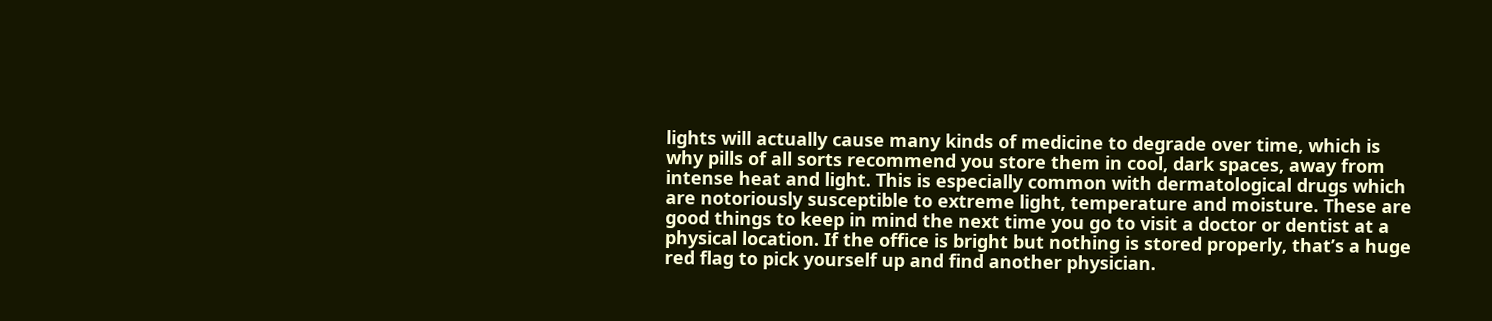lights will actually cause many kinds of medicine to degrade over time, which is why pills of all sorts recommend you store them in cool, dark spaces, away from intense heat and light. This is especially common with dermatological drugs which are notoriously susceptible to extreme light, temperature and moisture. These are good things to keep in mind the next time you go to visit a doctor or dentist at a physical location. If the office is bright but nothing is stored properly, that’s a huge red flag to pick yourself up and find another physician.